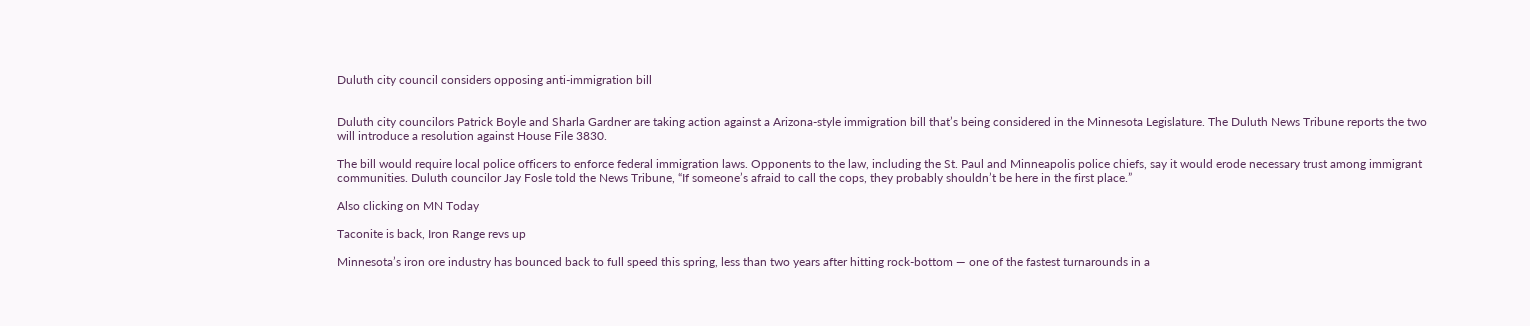Duluth city council considers opposing anti-immigration bill


Duluth city councilors Patrick Boyle and Sharla Gardner are taking action against a Arizona-style immigration bill that’s being considered in the Minnesota Legislature. The Duluth News Tribune reports the two will introduce a resolution against House File 3830.

The bill would require local police officers to enforce federal immigration laws. Opponents to the law, including the St. Paul and Minneapolis police chiefs, say it would erode necessary trust among immigrant communities. Duluth councilor Jay Fosle told the News Tribune, “If someone’s afraid to call the cops, they probably shouldn’t be here in the first place.”

Also clicking on MN Today

Taconite is back, Iron Range revs up

Minnesota’s iron ore industry has bounced back to full speed this spring, less than two years after hitting rock-bottom — one of the fastest turnarounds in a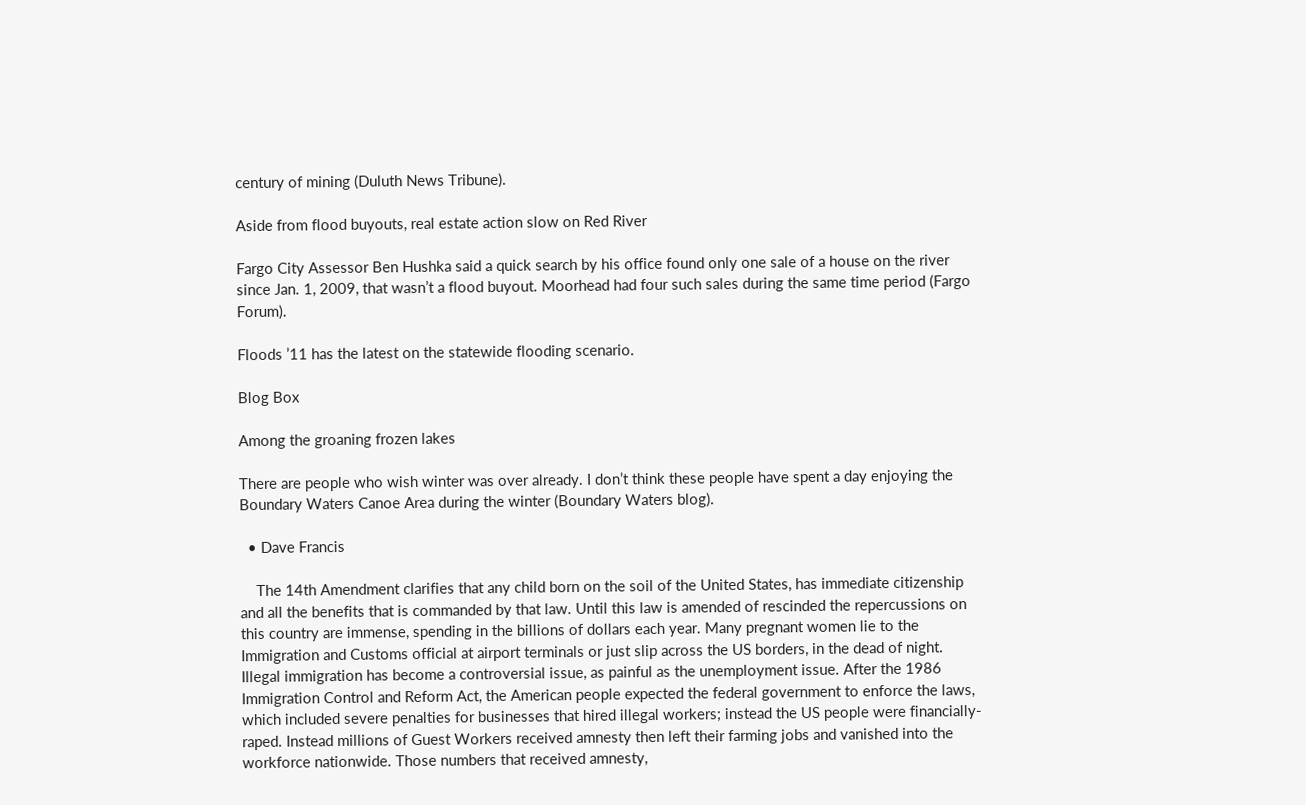century of mining (Duluth News Tribune).

Aside from flood buyouts, real estate action slow on Red River

Fargo City Assessor Ben Hushka said a quick search by his office found only one sale of a house on the river since Jan. 1, 2009, that wasn’t a flood buyout. Moorhead had four such sales during the same time period (Fargo Forum).

Floods ’11 has the latest on the statewide flooding scenario.

Blog Box

Among the groaning frozen lakes

There are people who wish winter was over already. I don’t think these people have spent a day enjoying the Boundary Waters Canoe Area during the winter (Boundary Waters blog).

  • Dave Francis

    The 14th Amendment clarifies that any child born on the soil of the United States, has immediate citizenship and all the benefits that is commanded by that law. Until this law is amended of rescinded the repercussions on this country are immense, spending in the billions of dollars each year. Many pregnant women lie to the Immigration and Customs official at airport terminals or just slip across the US borders, in the dead of night. Illegal immigration has become a controversial issue, as painful as the unemployment issue. After the 1986 Immigration Control and Reform Act, the American people expected the federal government to enforce the laws, which included severe penalties for businesses that hired illegal workers; instead the US people were financially-raped. Instead millions of Guest Workers received amnesty then left their farming jobs and vanished into the workforce nationwide. Those numbers that received amnesty,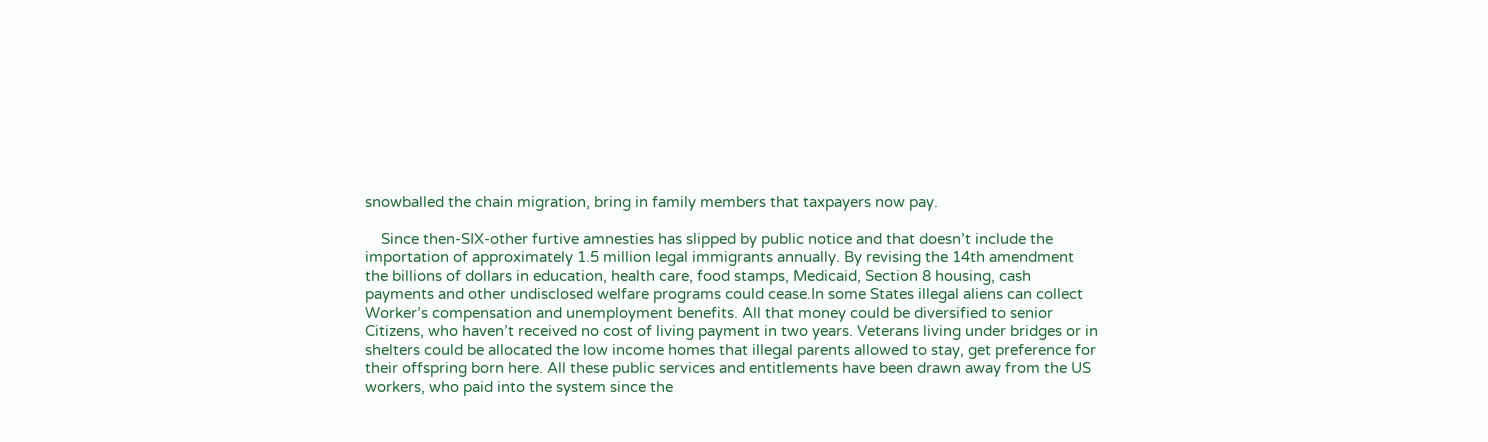snowballed the chain migration, bring in family members that taxpayers now pay.

    Since then-SIX-other furtive amnesties has slipped by public notice and that doesn’t include the importation of approximately 1.5 million legal immigrants annually. By revising the 14th amendment the billions of dollars in education, health care, food stamps, Medicaid, Section 8 housing, cash payments and other undisclosed welfare programs could cease.In some States illegal aliens can collect Worker’s compensation and unemployment benefits. All that money could be diversified to senior Citizens, who haven’t received no cost of living payment in two years. Veterans living under bridges or in shelters could be allocated the low income homes that illegal parents allowed to stay, get preference for their offspring born here. All these public services and entitlements have been drawn away from the US workers, who paid into the system since the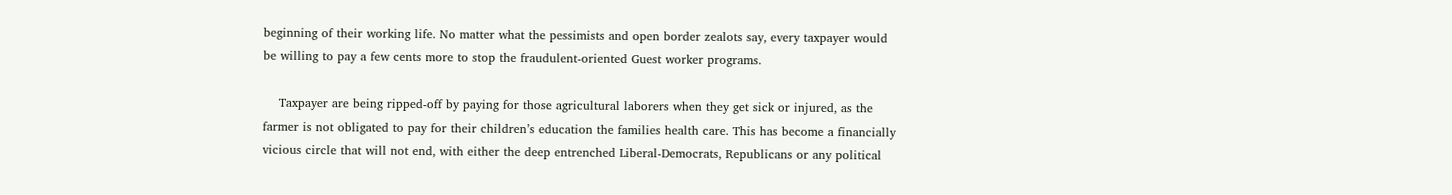beginning of their working life. No matter what the pessimists and open border zealots say, every taxpayer would be willing to pay a few cents more to stop the fraudulent-oriented Guest worker programs.

    Taxpayer are being ripped-off by paying for those agricultural laborers when they get sick or injured, as the farmer is not obligated to pay for their children’s education the families health care. This has become a financially vicious circle that will not end, with either the deep entrenched Liberal-Democrats, Republicans or any political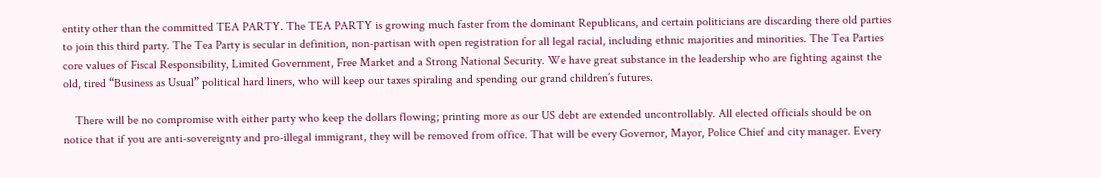entity other than the committed TEA PARTY. The TEA PARTY is growing much faster from the dominant Republicans, and certain politicians are discarding there old parties to join this third party. The Tea Party is secular in definition, non-partisan with open registration for all legal racial, including ethnic majorities and minorities. The Tea Parties core values of Fiscal Responsibility, Limited Government, Free Market and a Strong National Security. We have great substance in the leadership who are fighting against the old, tired “Business as Usual” political hard liners, who will keep our taxes spiraling and spending our grand children’s futures.

    There will be no compromise with either party who keep the dollars flowing; printing more as our US debt are extended uncontrollably. All elected officials should be on notice that if you are anti-sovereignty and pro-illegal immigrant, they will be removed from office. That will be every Governor, Mayor, Police Chief and city manager. Every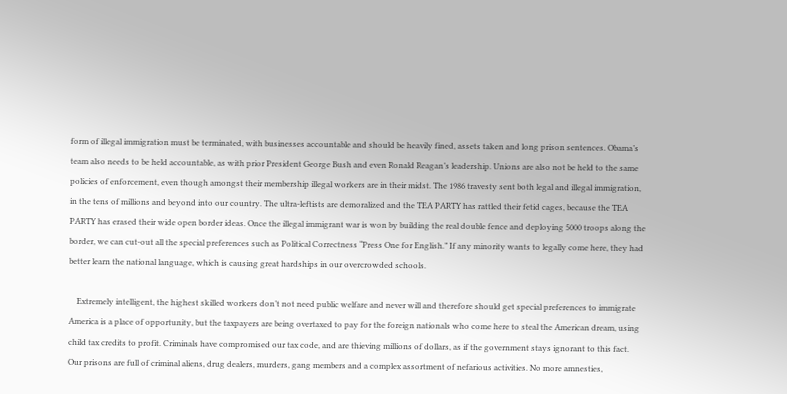form of illegal immigration must be terminated, with businesses accountable and should be heavily fined, assets taken and long prison sentences. Obama’s team also needs to be held accountable, as with prior President George Bush and even Ronald Reagan’s leadership. Unions are also not be held to the same policies of enforcement, even though amongst their membership illegal workers are in their midst. The 1986 travesty sent both legal and illegal immigration, in the tens of millions and beyond into our country. The ultra-leftists are demoralized and the TEA PARTY has rattled their fetid cages, because the TEA PARTY has erased their wide open border ideas. Once the illegal immigrant war is won by building the real double fence and deploying 5000 troops along the border, we can cut-out all the special preferences such as Political Correctness “Press One for English.” If any minority wants to legally come here, they had better learn the national language, which is causing great hardships in our overcrowded schools.

    Extremely intelligent, the highest skilled workers don’t not need public welfare and never will and therefore should get special preferences to immigrate America is a place of opportunity, but the taxpayers are being overtaxed to pay for the foreign nationals who come here to steal the American dream, using child tax credits to profit. Criminals have compromised our tax code, and are thieving millions of dollars, as if the government stays ignorant to this fact. Our prisons are full of criminal aliens, drug dealers, murders, gang members and a complex assortment of nefarious activities. No more amnesties,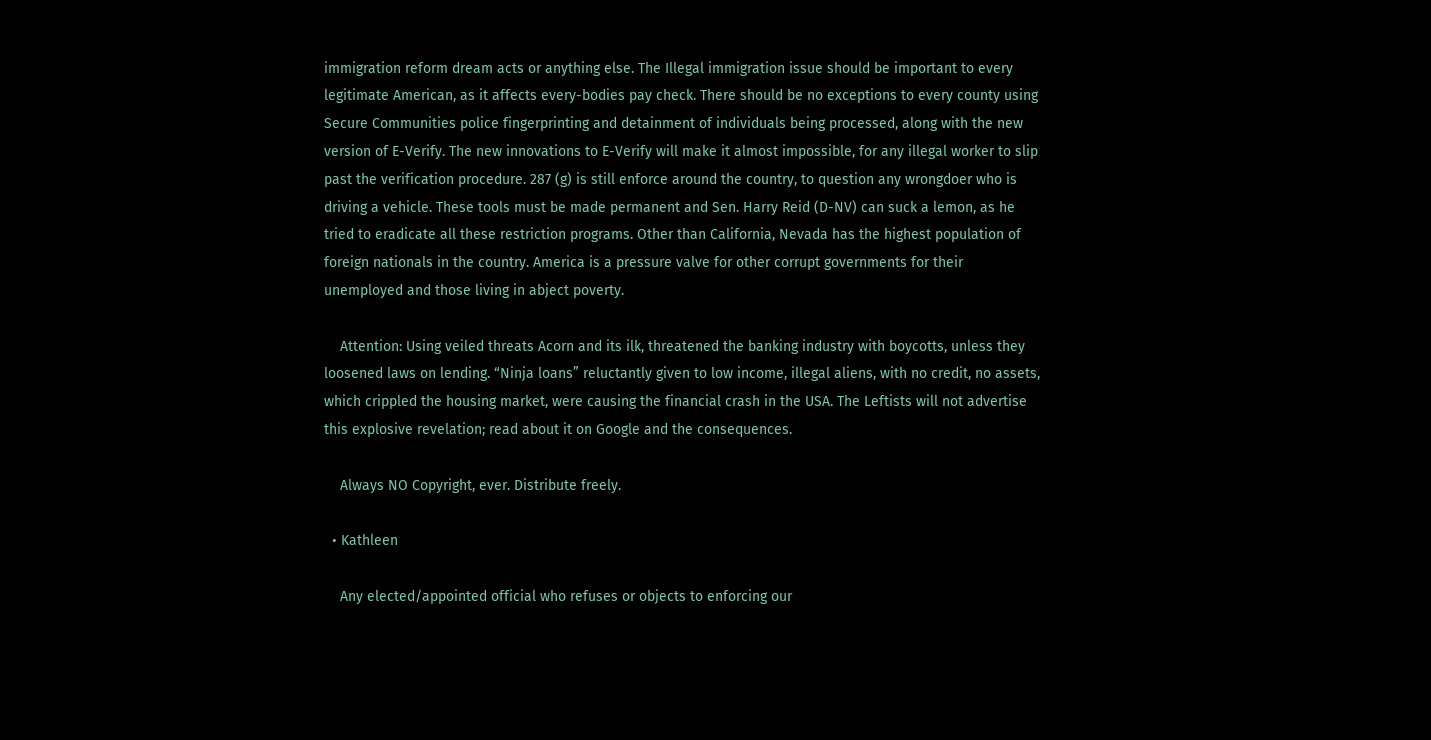immigration reform dream acts or anything else. The Illegal immigration issue should be important to every legitimate American, as it affects every-bodies pay check. There should be no exceptions to every county using Secure Communities police fingerprinting and detainment of individuals being processed, along with the new version of E-Verify. The new innovations to E-Verify will make it almost impossible, for any illegal worker to slip past the verification procedure. 287 (g) is still enforce around the country, to question any wrongdoer who is driving a vehicle. These tools must be made permanent and Sen. Harry Reid (D-NV) can suck a lemon, as he tried to eradicate all these restriction programs. Other than California, Nevada has the highest population of foreign nationals in the country. America is a pressure valve for other corrupt governments for their unemployed and those living in abject poverty.

    Attention: Using veiled threats Acorn and its ilk, threatened the banking industry with boycotts, unless they loosened laws on lending. “Ninja loans” reluctantly given to low income, illegal aliens, with no credit, no assets, which crippled the housing market, were causing the financial crash in the USA. The Leftists will not advertise this explosive revelation; read about it on Google and the consequences.

    Always NO Copyright, ever. Distribute freely.

  • Kathleen

    Any elected/appointed official who refuses or objects to enforcing our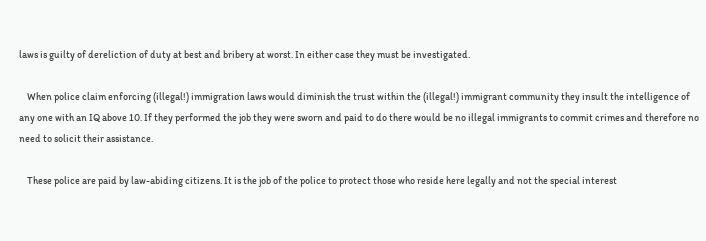laws is guilty of dereliction of duty at best and bribery at worst. In either case they must be investigated.

    When police claim enforcing (illegal!) immigration laws would diminish the trust within the (illegal!) immigrant community they insult the intelligence of any one with an IQ above 10. If they performed the job they were sworn and paid to do there would be no illegal immigrants to commit crimes and therefore no need to solicit their assistance.

    These police are paid by law-abiding citizens. It is the job of the police to protect those who reside here legally and not the special interest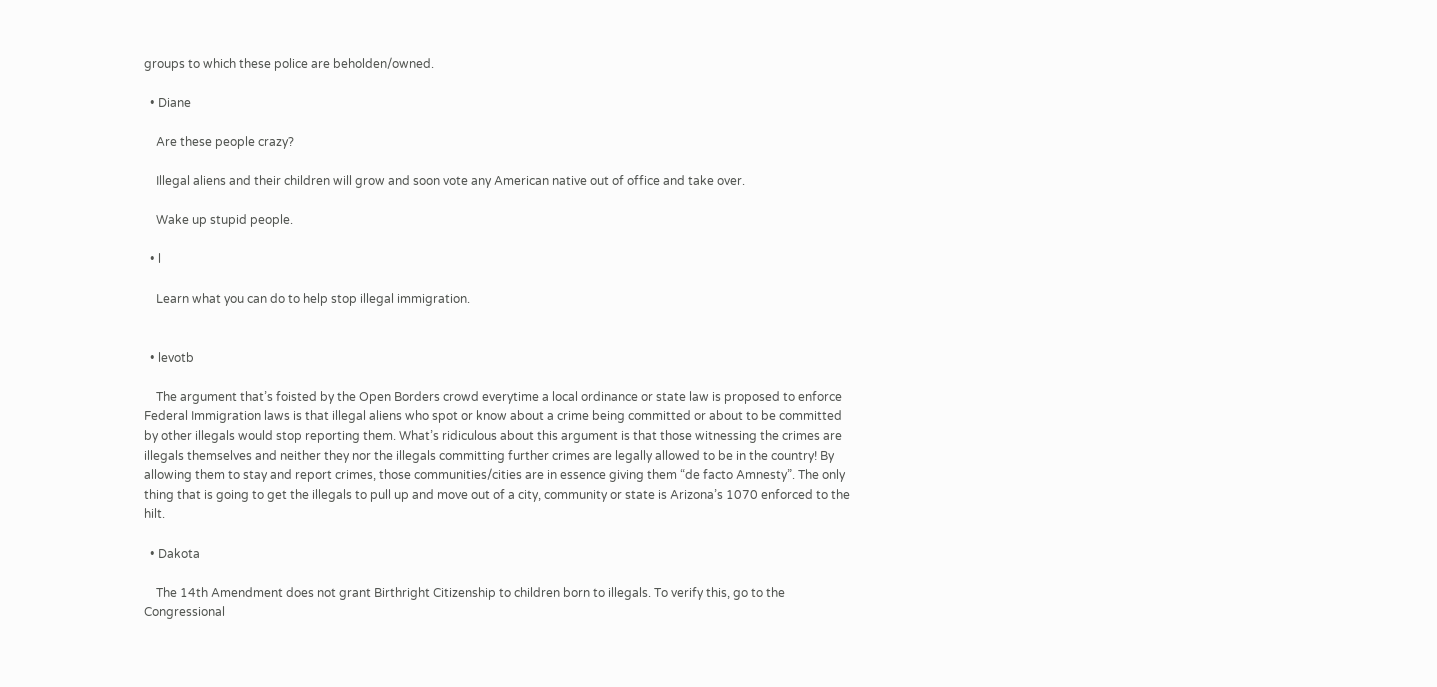groups to which these police are beholden/owned.

  • Diane

    Are these people crazy?

    Illegal aliens and their children will grow and soon vote any American native out of office and take over.

    Wake up stupid people.

  • l

    Learn what you can do to help stop illegal immigration.


  • levotb

    The argument that’s foisted by the Open Borders crowd everytime a local ordinance or state law is proposed to enforce Federal Immigration laws is that illegal aliens who spot or know about a crime being committed or about to be committed by other illegals would stop reporting them. What’s ridiculous about this argument is that those witnessing the crimes are illegals themselves and neither they nor the illegals committing further crimes are legally allowed to be in the country! By allowing them to stay and report crimes, those communities/cities are in essence giving them “de facto Amnesty”. The only thing that is going to get the illegals to pull up and move out of a city, community or state is Arizona’s 1070 enforced to the hilt.

  • Dakota

    The 14th Amendment does not grant Birthright Citizenship to children born to illegals. To verify this, go to the Congressional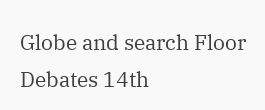Globe and search Floor Debates 14th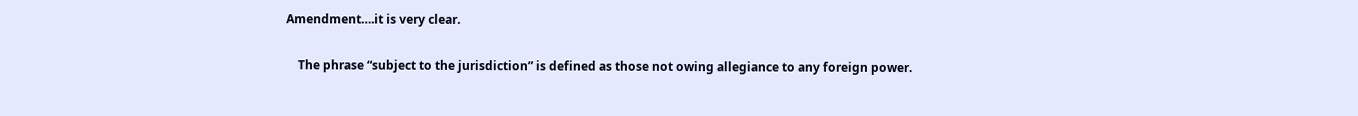Amendment….it is very clear.

    The phrase “subject to the jurisdiction” is defined as those not owing allegiance to any foreign power.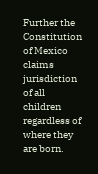Further the Constitution of Mexico claims jurisdiction of all children regardless of where they are born.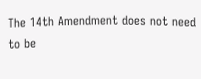The 14th Amendment does not need to be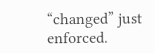“changed” just enforced.